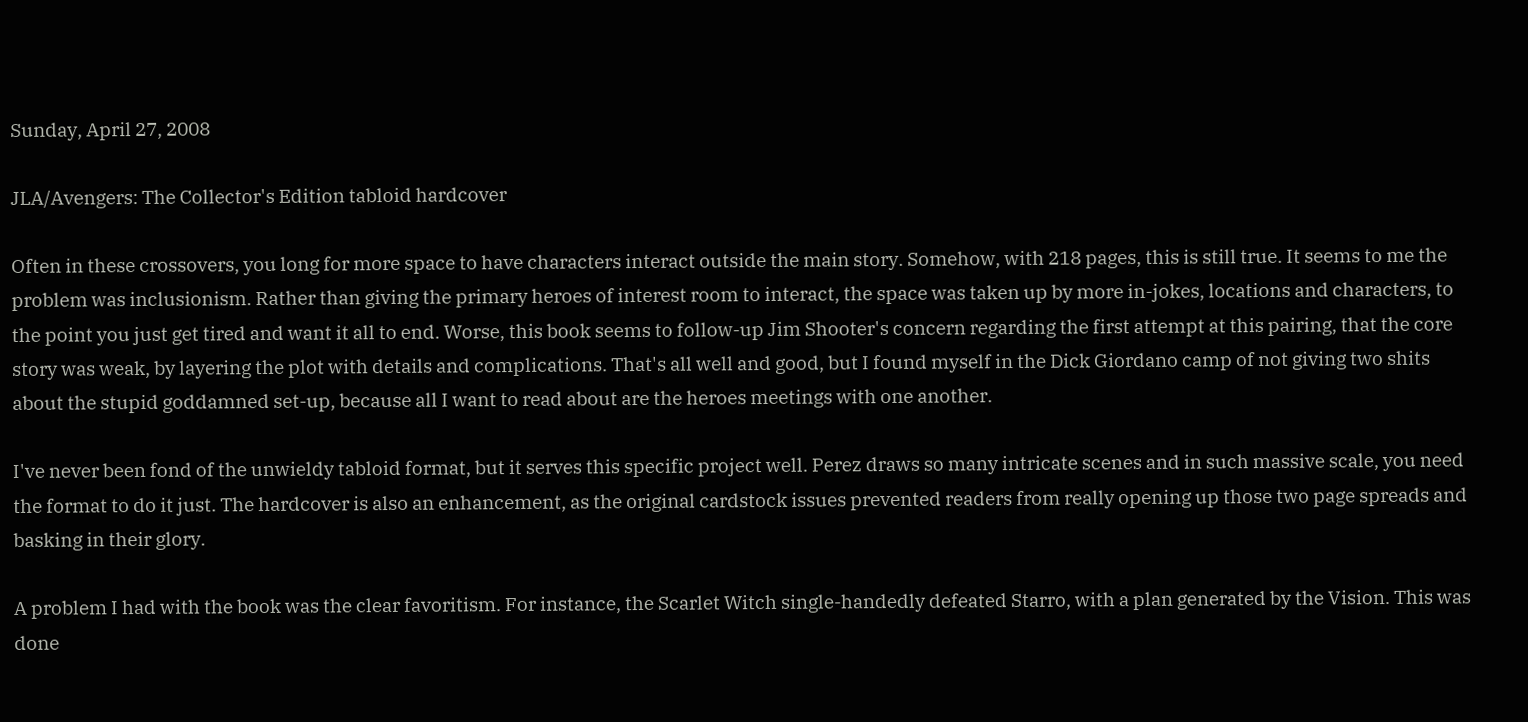Sunday, April 27, 2008

JLA/Avengers: The Collector's Edition tabloid hardcover

Often in these crossovers, you long for more space to have characters interact outside the main story. Somehow, with 218 pages, this is still true. It seems to me the problem was inclusionism. Rather than giving the primary heroes of interest room to interact, the space was taken up by more in-jokes, locations and characters, to the point you just get tired and want it all to end. Worse, this book seems to follow-up Jim Shooter's concern regarding the first attempt at this pairing, that the core story was weak, by layering the plot with details and complications. That's all well and good, but I found myself in the Dick Giordano camp of not giving two shits about the stupid goddamned set-up, because all I want to read about are the heroes meetings with one another.

I've never been fond of the unwieldy tabloid format, but it serves this specific project well. Perez draws so many intricate scenes and in such massive scale, you need the format to do it just. The hardcover is also an enhancement, as the original cardstock issues prevented readers from really opening up those two page spreads and basking in their glory.

A problem I had with the book was the clear favoritism. For instance, the Scarlet Witch single-handedly defeated Starro, with a plan generated by the Vision. This was done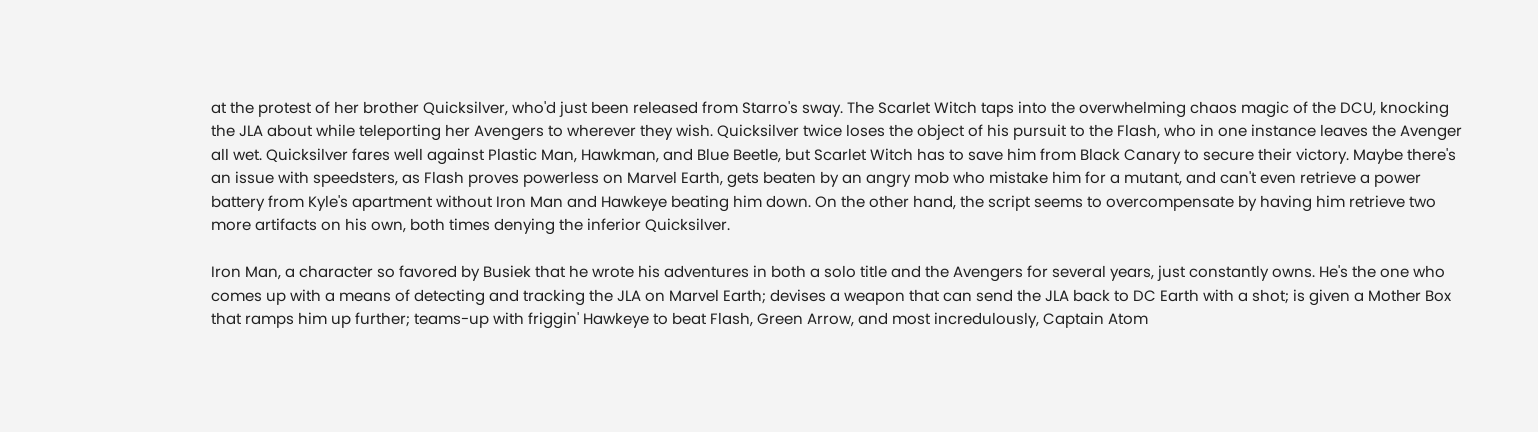at the protest of her brother Quicksilver, who'd just been released from Starro's sway. The Scarlet Witch taps into the overwhelming chaos magic of the DCU, knocking the JLA about while teleporting her Avengers to wherever they wish. Quicksilver twice loses the object of his pursuit to the Flash, who in one instance leaves the Avenger all wet. Quicksilver fares well against Plastic Man, Hawkman, and Blue Beetle, but Scarlet Witch has to save him from Black Canary to secure their victory. Maybe there's an issue with speedsters, as Flash proves powerless on Marvel Earth, gets beaten by an angry mob who mistake him for a mutant, and can't even retrieve a power battery from Kyle's apartment without Iron Man and Hawkeye beating him down. On the other hand, the script seems to overcompensate by having him retrieve two more artifacts on his own, both times denying the inferior Quicksilver.

Iron Man, a character so favored by Busiek that he wrote his adventures in both a solo title and the Avengers for several years, just constantly owns. He's the one who comes up with a means of detecting and tracking the JLA on Marvel Earth; devises a weapon that can send the JLA back to DC Earth with a shot; is given a Mother Box that ramps him up further; teams-up with friggin' Hawkeye to beat Flash, Green Arrow, and most incredulously, Captain Atom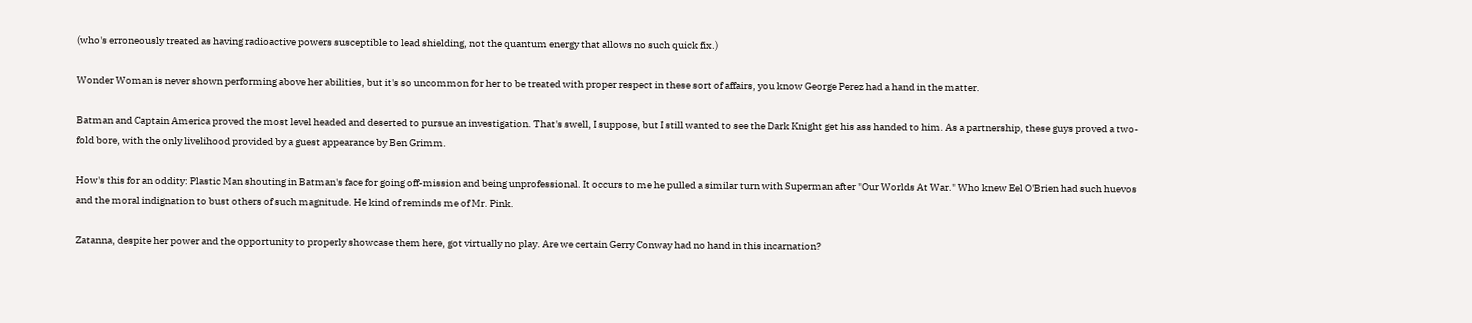(who's erroneously treated as having radioactive powers susceptible to lead shielding, not the quantum energy that allows no such quick fix.)

Wonder Woman is never shown performing above her abilities, but it's so uncommon for her to be treated with proper respect in these sort of affairs, you know George Perez had a hand in the matter.

Batman and Captain America proved the most level headed and deserted to pursue an investigation. That's swell, I suppose, but I still wanted to see the Dark Knight get his ass handed to him. As a partnership, these guys proved a two-fold bore, with the only livelihood provided by a guest appearance by Ben Grimm.

How's this for an oddity: Plastic Man shouting in Batman's face for going off-mission and being unprofessional. It occurs to me he pulled a similar turn with Superman after "Our Worlds At War." Who knew Eel O'Brien had such huevos and the moral indignation to bust others of such magnitude. He kind of reminds me of Mr. Pink.

Zatanna, despite her power and the opportunity to properly showcase them here, got virtually no play. Are we certain Gerry Conway had no hand in this incarnation?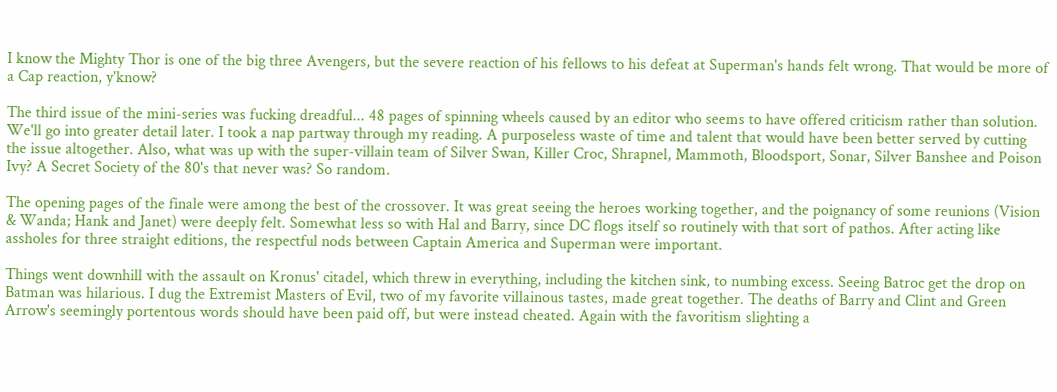I know the Mighty Thor is one of the big three Avengers, but the severe reaction of his fellows to his defeat at Superman's hands felt wrong. That would be more of a Cap reaction, y'know?

The third issue of the mini-series was fucking dreadful... 48 pages of spinning wheels caused by an editor who seems to have offered criticism rather than solution. We'll go into greater detail later. I took a nap partway through my reading. A purposeless waste of time and talent that would have been better served by cutting the issue altogether. Also, what was up with the super-villain team of Silver Swan, Killer Croc, Shrapnel, Mammoth, Bloodsport, Sonar, Silver Banshee and Poison Ivy? A Secret Society of the 80's that never was? So random.

The opening pages of the finale were among the best of the crossover. It was great seeing the heroes working together, and the poignancy of some reunions (Vision & Wanda; Hank and Janet) were deeply felt. Somewhat less so with Hal and Barry, since DC flogs itself so routinely with that sort of pathos. After acting like assholes for three straight editions, the respectful nods between Captain America and Superman were important.

Things went downhill with the assault on Kronus' citadel, which threw in everything, including the kitchen sink, to numbing excess. Seeing Batroc get the drop on Batman was hilarious. I dug the Extremist Masters of Evil, two of my favorite villainous tastes, made great together. The deaths of Barry and Clint and Green Arrow's seemingly portentous words should have been paid off, but were instead cheated. Again with the favoritism slighting a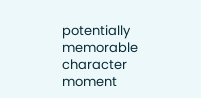potentially memorable character moment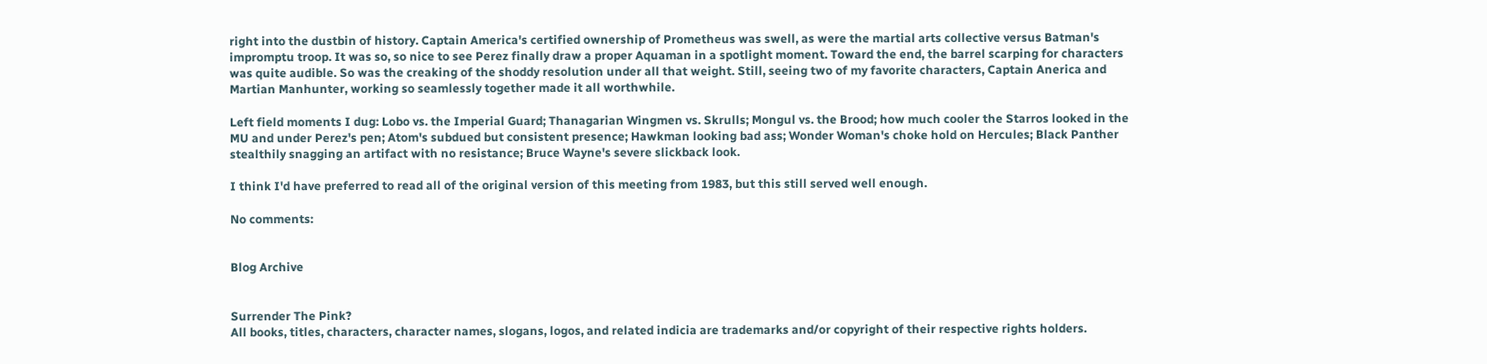right into the dustbin of history. Captain America's certified ownership of Prometheus was swell, as were the martial arts collective versus Batman's impromptu troop. It was so, so nice to see Perez finally draw a proper Aquaman in a spotlight moment. Toward the end, the barrel scarping for characters was quite audible. So was the creaking of the shoddy resolution under all that weight. Still, seeing two of my favorite characters, Captain Anerica and Martian Manhunter, working so seamlessly together made it all worthwhile.

Left field moments I dug: Lobo vs. the Imperial Guard; Thanagarian Wingmen vs. Skrulls; Mongul vs. the Brood; how much cooler the Starros looked in the MU and under Perez's pen; Atom's subdued but consistent presence; Hawkman looking bad ass; Wonder Woman's choke hold on Hercules; Black Panther stealthily snagging an artifact with no resistance; Bruce Wayne's severe slickback look.

I think I'd have preferred to read all of the original version of this meeting from 1983, but this still served well enough.

No comments:


Blog Archive


Surrender The Pink?
All books, titles, characters, character names, slogans, logos, and related indicia are trademarks and/or copyright of their respective rights holders.